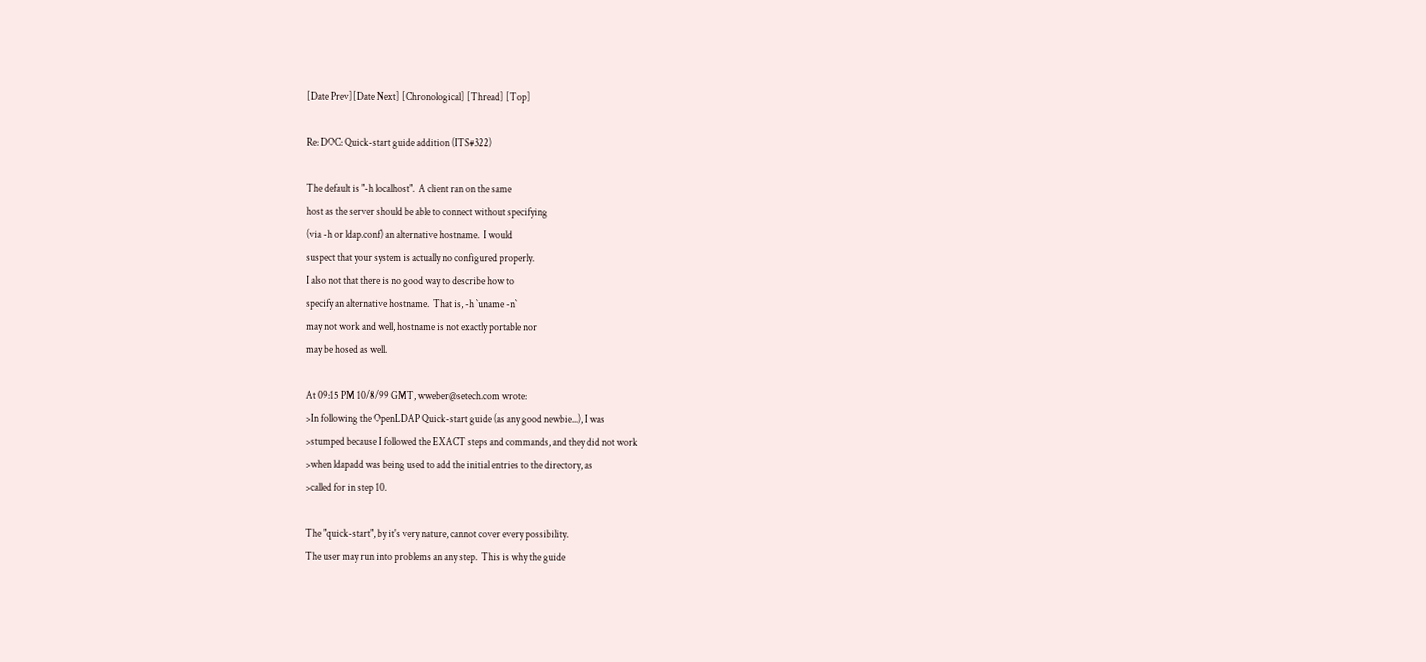[Date Prev][Date Next] [Chronological] [Thread] [Top]

Re: DOC: Quick-start guide addition (ITS#322)

The default is "-h localhost".  A client ran on the same
host as the server should be able to connect without specifying
(via -h or ldap.conf) an alternative hostname.  I would
suspect that your system is actually no configured properly.
I also not that there is no good way to describe how to
specify an alternative hostname.  That is, -h `uname -n`
may not work and well, hostname is not exactly portable nor
may be hosed as well.

At 09:15 PM 10/8/99 GMT, wweber@setech.com wrote:
>In following the OpenLDAP Quick-start guide (as any good newbie...), I was
>stumped because I followed the EXACT steps and commands, and they did not work
>when ldapadd was being used to add the initial entries to the directory, as
>called for in step 10.

The "quick-start", by it's very nature, cannot cover every possibility.
The user may run into problems an any step.  This is why the guide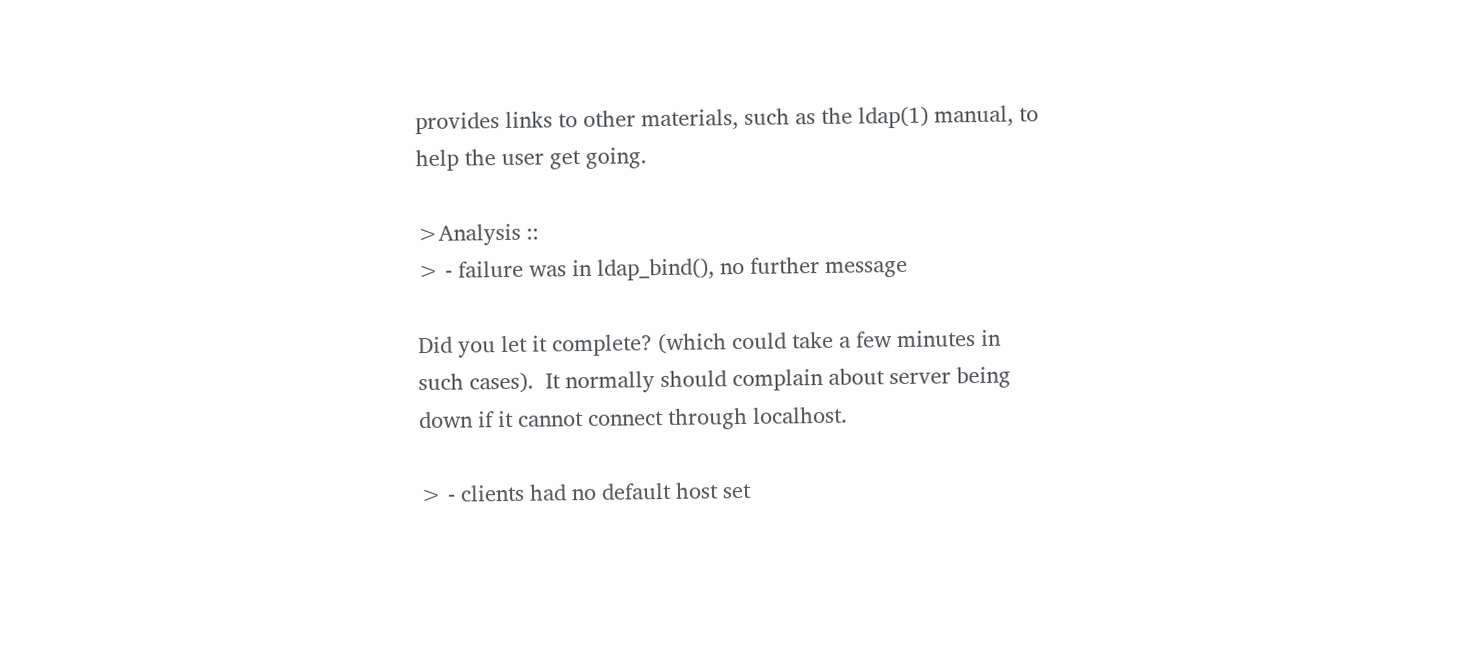provides links to other materials, such as the ldap(1) manual, to
help the user get going.

>Analysis ::
> - failure was in ldap_bind(), no further message

Did you let it complete? (which could take a few minutes in
such cases).  It normally should complain about server being
down if it cannot connect through localhost.

> - clients had no default host set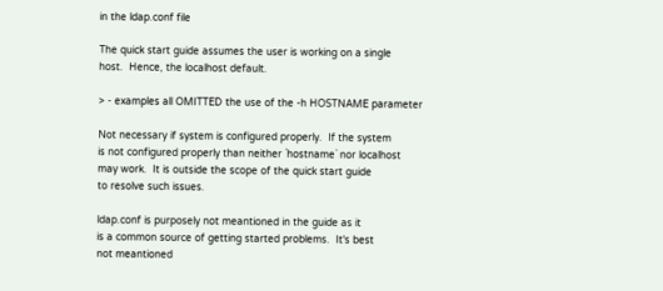in the ldap.conf file

The quick start guide assumes the user is working on a single
host.  Hence, the localhost default.

> - examples all OMITTED the use of the -h HOSTNAME parameter

Not necessary if system is configured properly.  If the system
is not configured properly than neither `hostname` nor localhost
may work.  It is outside the scope of the quick start guide
to resolve such issues.

ldap.conf is purposely not meantioned in the guide as it
is a common source of getting started problems.  It's best
not meantioned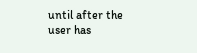until after the user has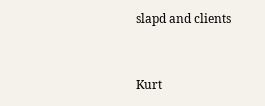slapd and clients


Kurt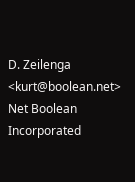D. Zeilenga        <kurt@boolean.net>
Net Boolean Incorporated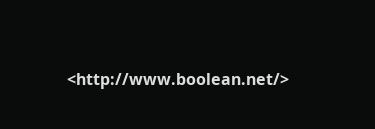<http://www.boolean.net/>